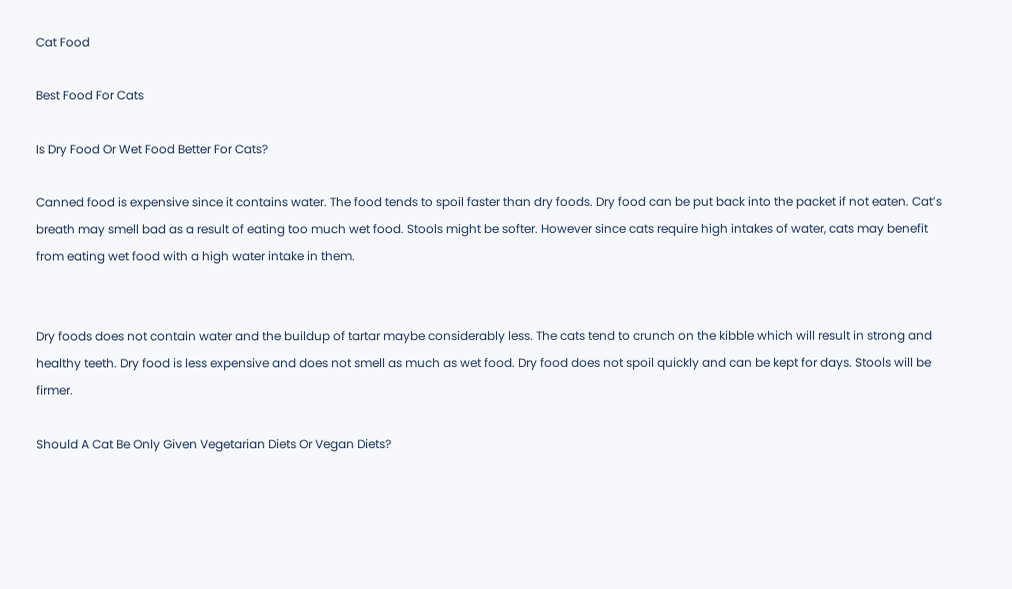Cat Food

Best Food For Cats

Is Dry Food Or Wet Food Better For Cats?

Canned food is expensive since it contains water. The food tends to spoil faster than dry foods. Dry food can be put back into the packet if not eaten. Cat’s breath may smell bad as a result of eating too much wet food. Stools might be softer. However since cats require high intakes of water, cats may benefit from eating wet food with a high water intake in them.


Dry foods does not contain water and the buildup of tartar maybe considerably less. The cats tend to crunch on the kibble which will result in strong and healthy teeth. Dry food is less expensive and does not smell as much as wet food. Dry food does not spoil quickly and can be kept for days. Stools will be firmer.

Should A Cat Be Only Given Vegetarian Diets Or Vegan Diets?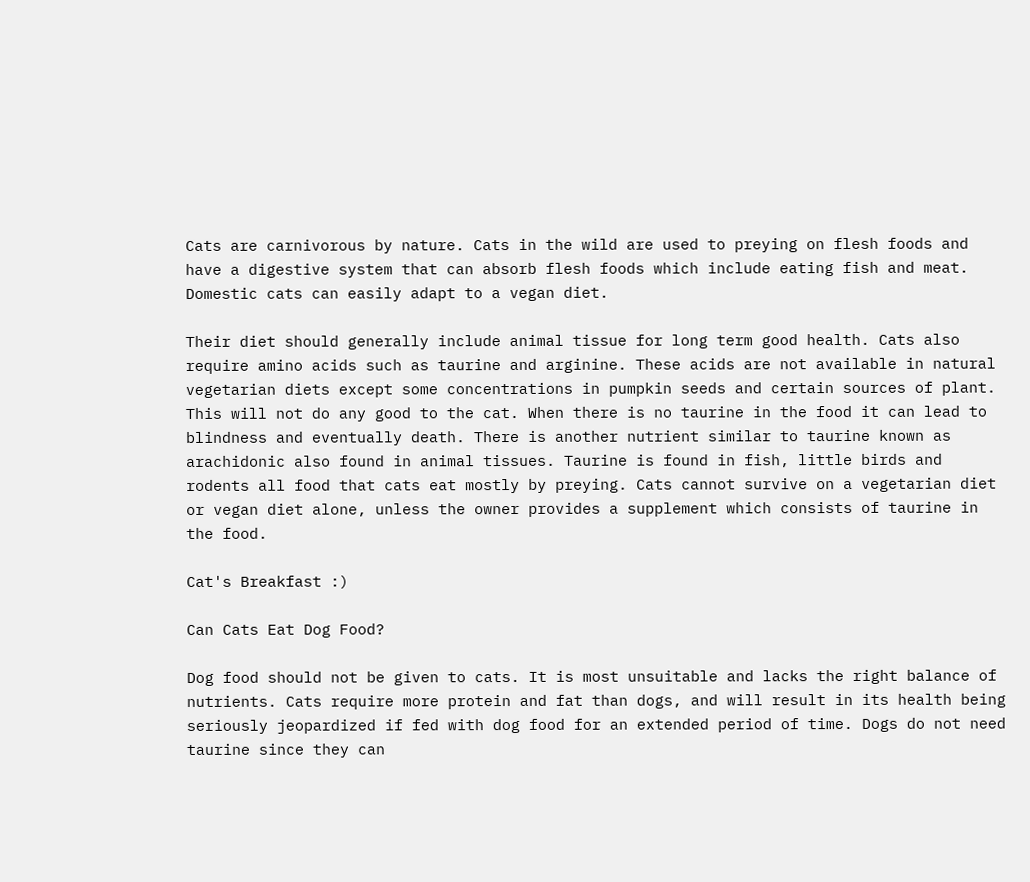Cats are carnivorous by nature. Cats in the wild are used to preying on flesh foods and have a digestive system that can absorb flesh foods which include eating fish and meat. Domestic cats can easily adapt to a vegan diet.

Their diet should generally include animal tissue for long term good health. Cats also require amino acids such as taurine and arginine. These acids are not available in natural vegetarian diets except some concentrations in pumpkin seeds and certain sources of plant. This will not do any good to the cat. When there is no taurine in the food it can lead to blindness and eventually death. There is another nutrient similar to taurine known as arachidonic also found in animal tissues. Taurine is found in fish, little birds and rodents all food that cats eat mostly by preying. Cats cannot survive on a vegetarian diet or vegan diet alone, unless the owner provides a supplement which consists of taurine in the food.

Cat's Breakfast :)

Can Cats Eat Dog Food?

Dog food should not be given to cats. It is most unsuitable and lacks the right balance of nutrients. Cats require more protein and fat than dogs, and will result in its health being seriously jeopardized if fed with dog food for an extended period of time. Dogs do not need taurine since they can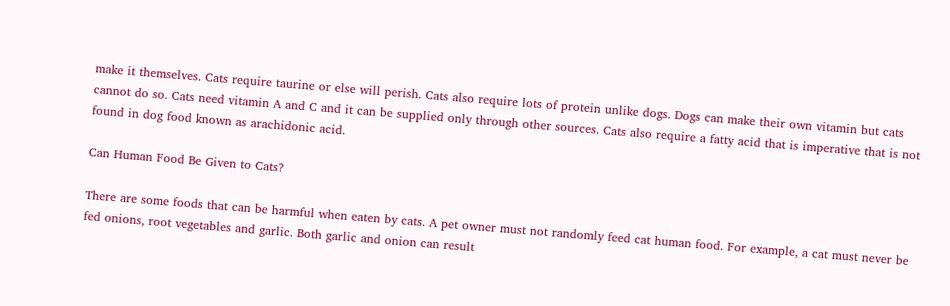make it themselves. Cats require taurine or else will perish. Cats also require lots of protein unlike dogs. Dogs can make their own vitamin but cats cannot do so. Cats need vitamin A and C and it can be supplied only through other sources. Cats also require a fatty acid that is imperative that is not found in dog food known as arachidonic acid.

Can Human Food Be Given to Cats?

There are some foods that can be harmful when eaten by cats. A pet owner must not randomly feed cat human food. For example, a cat must never be fed onions, root vegetables and garlic. Both garlic and onion can result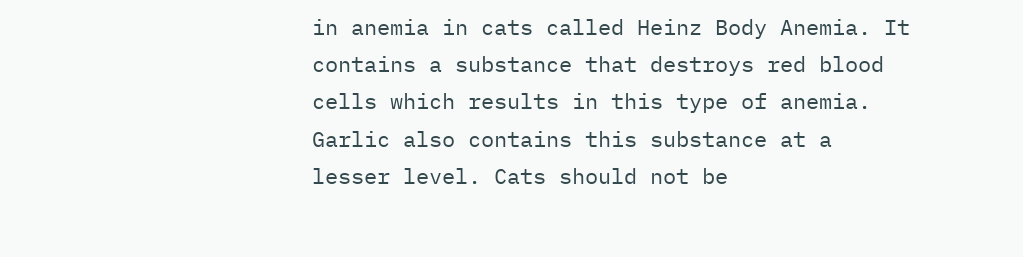in anemia in cats called Heinz Body Anemia. It contains a substance that destroys red blood cells which results in this type of anemia. Garlic also contains this substance at a lesser level. Cats should not be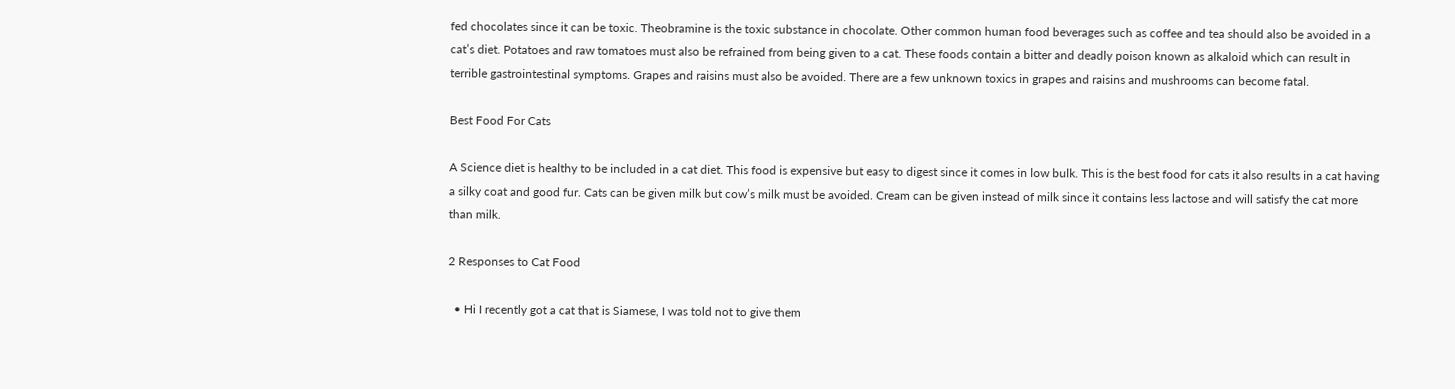fed chocolates since it can be toxic. Theobramine is the toxic substance in chocolate. Other common human food beverages such as coffee and tea should also be avoided in a cat’s diet. Potatoes and raw tomatoes must also be refrained from being given to a cat. These foods contain a bitter and deadly poison known as alkaloid which can result in terrible gastrointestinal symptoms. Grapes and raisins must also be avoided. There are a few unknown toxics in grapes and raisins and mushrooms can become fatal.

Best Food For Cats

A Science diet is healthy to be included in a cat diet. This food is expensive but easy to digest since it comes in low bulk. This is the best food for cats it also results in a cat having a silky coat and good fur. Cats can be given milk but cow’s milk must be avoided. Cream can be given instead of milk since it contains less lactose and will satisfy the cat more than milk.

2 Responses to Cat Food

  • Hi I recently got a cat that is Siamese, I was told not to give them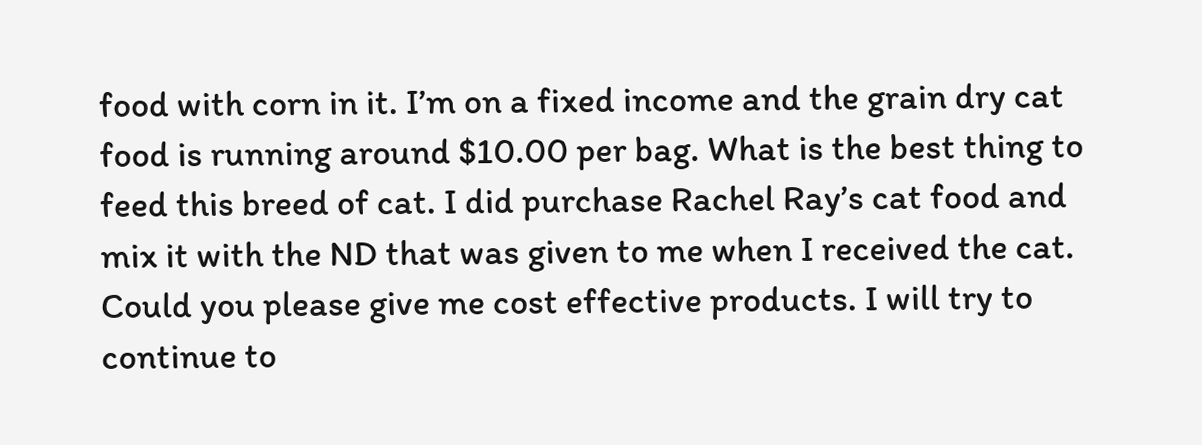food with corn in it. I’m on a fixed income and the grain dry cat food is running around $10.00 per bag. What is the best thing to feed this breed of cat. I did purchase Rachel Ray’s cat food and mix it with the ND that was given to me when I received the cat. Could you please give me cost effective products. I will try to continue to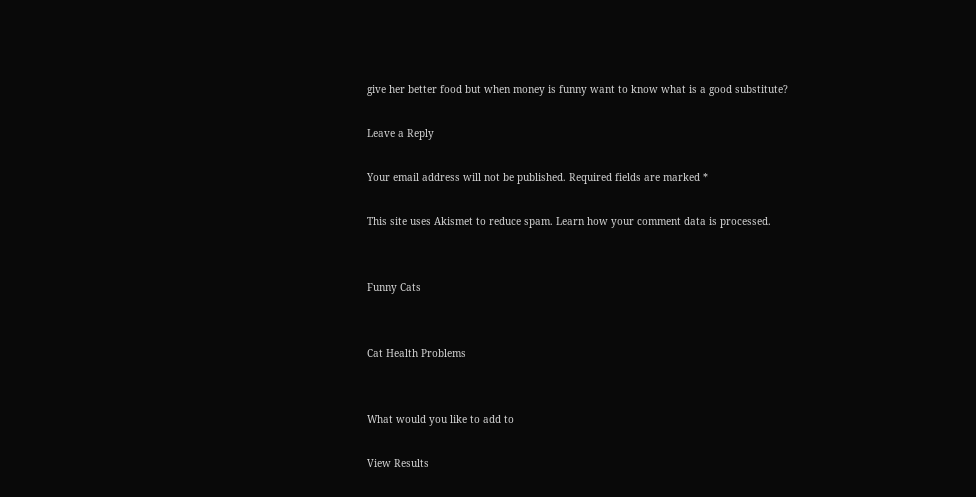give her better food but when money is funny want to know what is a good substitute?

Leave a Reply

Your email address will not be published. Required fields are marked *

This site uses Akismet to reduce spam. Learn how your comment data is processed.


Funny Cats


Cat Health Problems


What would you like to add to

View Results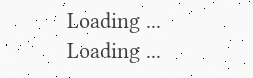Loading ... Loading ...